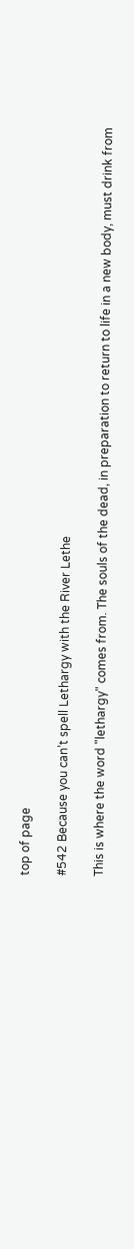top of page

#542 Because you can’t spell Lethargy with the River Lethe

This is where the word "lethargy" comes from. The souls of the dead, in preparation to return to life in a new body, must drink from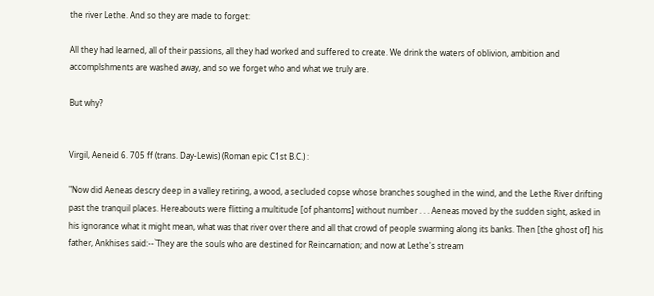the river Lethe. And so they are made to forget:

All they had learned, all of their passions, all they had worked and suffered to create. We drink the waters of oblivion, ambition and accomplshments are washed away, and so we forget who and what we truly are.

But why?


Virgil, Aeneid 6. 705 ff (trans. Day-Lewis) (Roman epic C1st B.C.) :

"Now did Aeneas descry deep in a valley retiring, a wood, a secluded copse whose branches soughed in the wind, and the Lethe River drifting past the tranquil places. Hereabouts were flitting a multitude [of phantoms] without number . . . Aeneas moved by the sudden sight, asked in his ignorance what it might mean, what was that river over there and all that crowd of people swarming along its banks. Then [the ghost of] his father, Ankhises said:--`They are the souls who are destined for Reincarnation; and now at Lethe's stream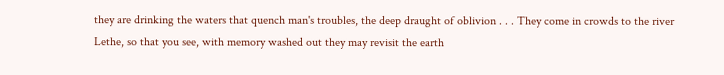they are drinking the waters that quench man's troubles, the deep draught of oblivion . . . They come in crowds to the river Lethe, so that you see, with memory washed out they may revisit the earth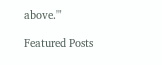above.'"

Featured Posts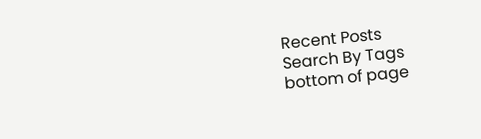Recent Posts
Search By Tags
bottom of page